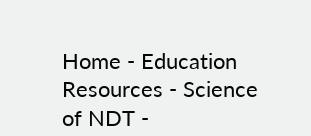Home - Education Resources - Science of NDT -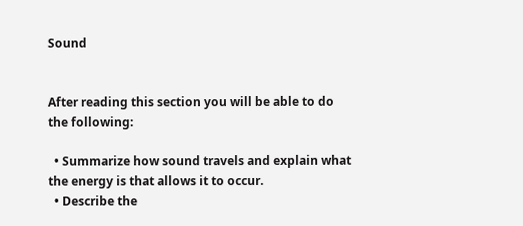Sound


After reading this section you will be able to do the following:

  • Summarize how sound travels and explain what the energy is that allows it to occur.
  • Describe the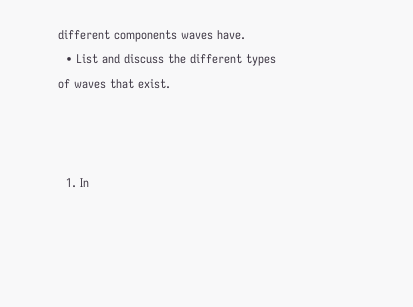different components waves have.
  • List and discuss the different types of waves that exist.



  1. In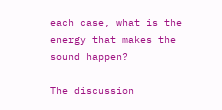each case, what is the energy that makes the sound happen?

The discussion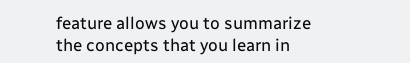feature allows you to summarize the concepts that you learn in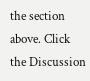the section above. Click the Discussion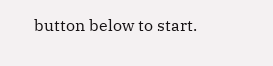button below to start.